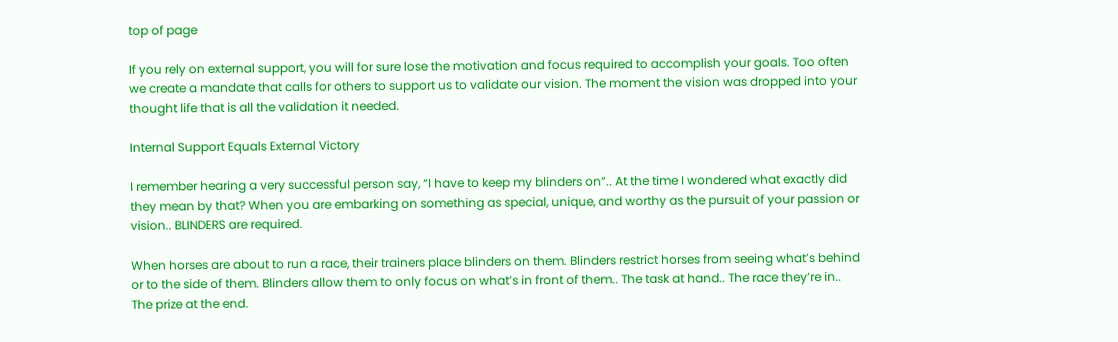top of page

If you rely on external support, you will for sure lose the motivation and focus required to accomplish your goals. Too often we create a mandate that calls for others to support us to validate our vision. The moment the vision was dropped into your thought life that is all the validation it needed.

Internal Support Equals External Victory

I remember hearing a very successful person say, “I have to keep my blinders on”.. At the time I wondered what exactly did they mean by that? When you are embarking on something as special, unique, and worthy as the pursuit of your passion or vision.. BLINDERS are required.

When horses are about to run a race, their trainers place blinders on them. Blinders restrict horses from seeing what’s behind or to the side of them. Blinders allow them to only focus on what’s in front of them.. The task at hand.. The race they’re in.. The prize at the end.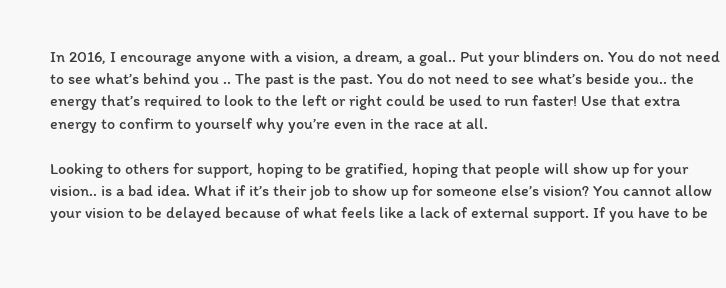In 2016, I encourage anyone with a vision, a dream, a goal.. Put your blinders on. You do not need to see what’s behind you .. The past is the past. You do not need to see what’s beside you.. the energy that’s required to look to the left or right could be used to run faster! Use that extra energy to confirm to yourself why you’re even in the race at all.

Looking to others for support, hoping to be gratified, hoping that people will show up for your vision.. is a bad idea. What if it’s their job to show up for someone else’s vision? You cannot allow your vision to be delayed because of what feels like a lack of external support. If you have to be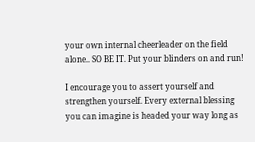your own internal cheerleader on the field alone.. SO BE IT. Put your blinders on and run!

I encourage you to assert yourself and strengthen yourself. Every external blessing you can imagine is headed your way long as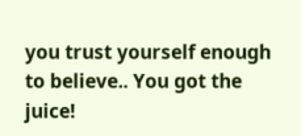you trust yourself enough to believe.. You got the juice!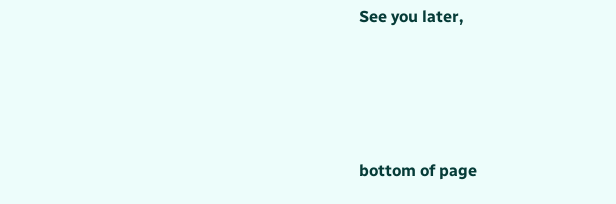See you later,




bottom of page